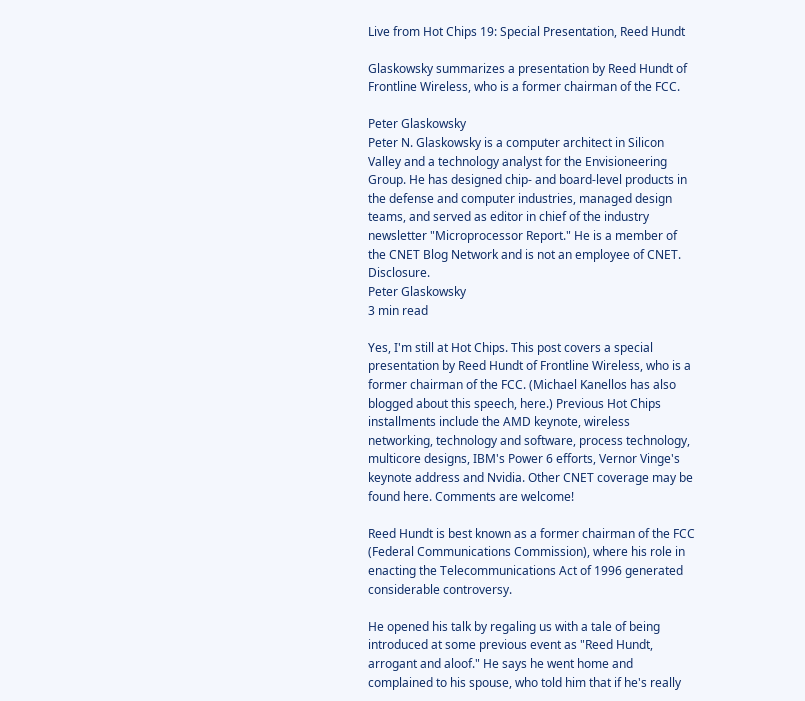Live from Hot Chips 19: Special Presentation, Reed Hundt

Glaskowsky summarizes a presentation by Reed Hundt of Frontline Wireless, who is a former chairman of the FCC.

Peter Glaskowsky
Peter N. Glaskowsky is a computer architect in Silicon Valley and a technology analyst for the Envisioneering Group. He has designed chip- and board-level products in the defense and computer industries, managed design teams, and served as editor in chief of the industry newsletter "Microprocessor Report." He is a member of the CNET Blog Network and is not an employee of CNET. Disclosure.
Peter Glaskowsky
3 min read

Yes, I'm still at Hot Chips. This post covers a special presentation by Reed Hundt of Frontline Wireless, who is a former chairman of the FCC. (Michael Kanellos has also blogged about this speech, here.) Previous Hot Chips installments include the AMD keynote, wireless networking, technology and software, process technology, multicore designs, IBM's Power 6 efforts, Vernor Vinge's keynote address and Nvidia. Other CNET coverage may be found here. Comments are welcome!

Reed Hundt is best known as a former chairman of the FCC (Federal Communications Commission), where his role in enacting the Telecommunications Act of 1996 generated considerable controversy.

He opened his talk by regaling us with a tale of being introduced at some previous event as "Reed Hundt, arrogant and aloof." He says he went home and complained to his spouse, who told him that if he's really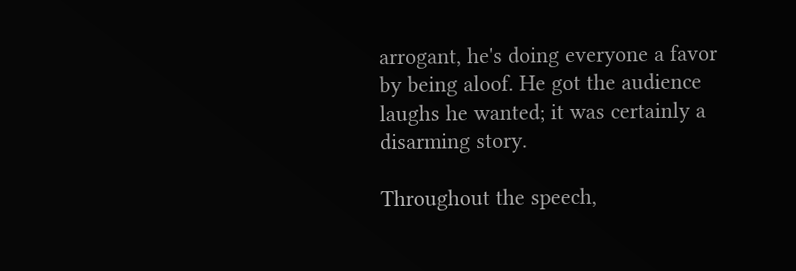arrogant, he's doing everyone a favor by being aloof. He got the audience laughs he wanted; it was certainly a disarming story.

Throughout the speech,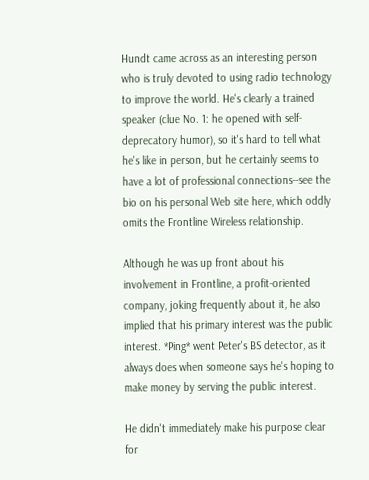Hundt came across as an interesting person who is truly devoted to using radio technology to improve the world. He's clearly a trained speaker (clue No. 1: he opened with self-deprecatory humor), so it's hard to tell what he's like in person, but he certainly seems to have a lot of professional connections--see the bio on his personal Web site here, which oddly omits the Frontline Wireless relationship.

Although he was up front about his involvement in Frontline, a profit-oriented company, joking frequently about it, he also implied that his primary interest was the public interest. *Ping* went Peter's BS detector, as it always does when someone says he's hoping to make money by serving the public interest.

He didn't immediately make his purpose clear for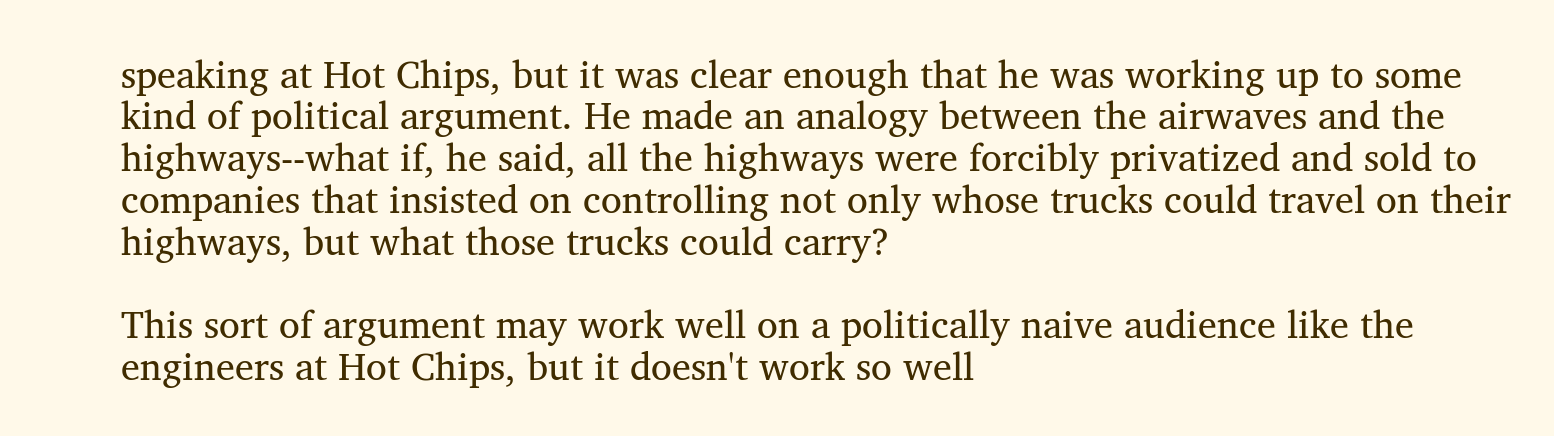speaking at Hot Chips, but it was clear enough that he was working up to some kind of political argument. He made an analogy between the airwaves and the highways--what if, he said, all the highways were forcibly privatized and sold to companies that insisted on controlling not only whose trucks could travel on their highways, but what those trucks could carry?

This sort of argument may work well on a politically naive audience like the engineers at Hot Chips, but it doesn't work so well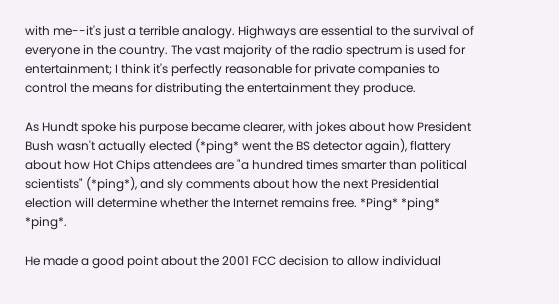with me--it's just a terrible analogy. Highways are essential to the survival of everyone in the country. The vast majority of the radio spectrum is used for entertainment; I think it's perfectly reasonable for private companies to control the means for distributing the entertainment they produce.

As Hundt spoke his purpose became clearer, with jokes about how President Bush wasn't actually elected (*ping* went the BS detector again), flattery about how Hot Chips attendees are "a hundred times smarter than political scientists" (*ping*), and sly comments about how the next Presidential election will determine whether the Internet remains free. *Ping* *ping* *ping*.

He made a good point about the 2001 FCC decision to allow individual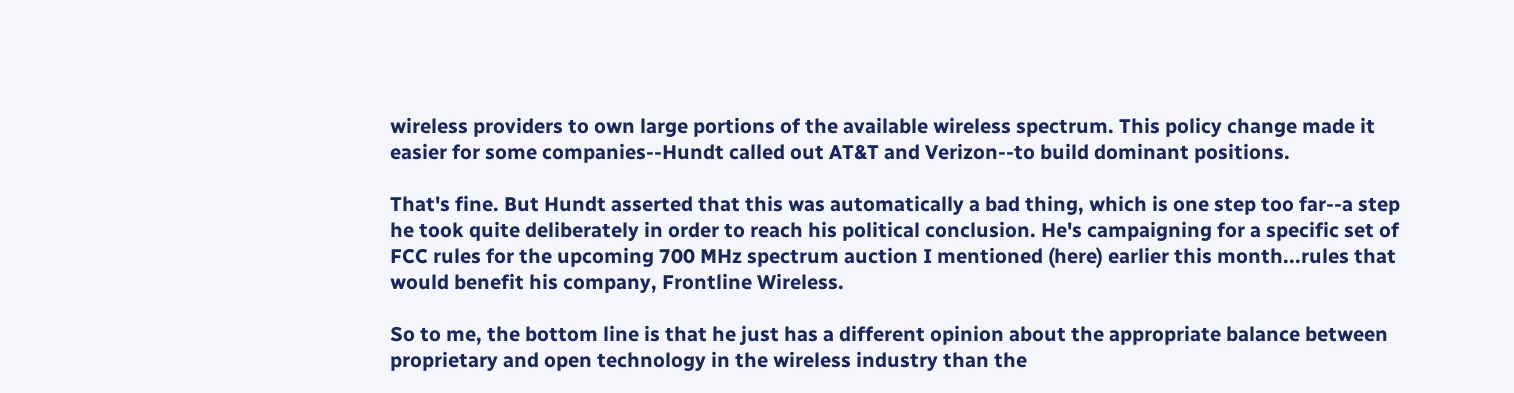wireless providers to own large portions of the available wireless spectrum. This policy change made it easier for some companies--Hundt called out AT&T and Verizon--to build dominant positions.

That's fine. But Hundt asserted that this was automatically a bad thing, which is one step too far--a step he took quite deliberately in order to reach his political conclusion. He's campaigning for a specific set of FCC rules for the upcoming 700 MHz spectrum auction I mentioned (here) earlier this month...rules that would benefit his company, Frontline Wireless.

So to me, the bottom line is that he just has a different opinion about the appropriate balance between proprietary and open technology in the wireless industry than the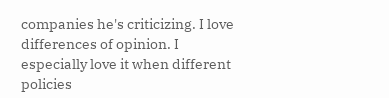companies he's criticizing. I love differences of opinion. I especially love it when different policies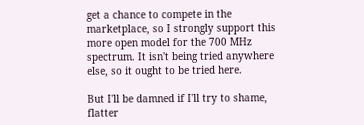get a chance to compete in the marketplace, so I strongly support this more open model for the 700 MHz spectrum. It isn't being tried anywhere else, so it ought to be tried here.

But I'll be damned if I'll try to shame, flatter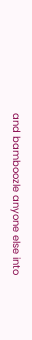and bamboozle anyone else into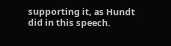supporting it, as Hundt did in this speech.